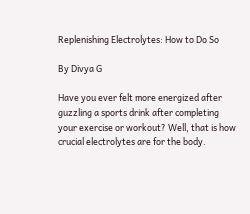Replenishing Electrolytes: How to Do So

By Divya G

Have you ever felt more energized after guzzling a sports drink after completing your exercise or workout? Well, that is how crucial electrolytes are for the body.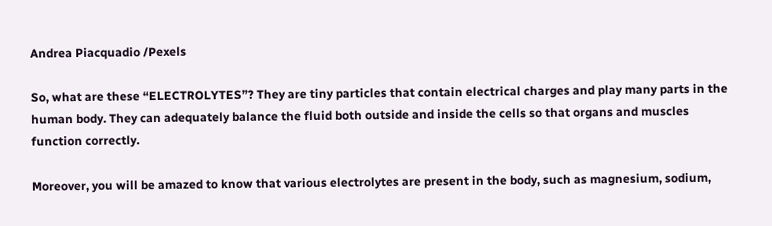Andrea Piacquadio /Pexels

So, what are these “ELECTROLYTES”? They are tiny particles that contain electrical charges and play many parts in the human body. They can adequately balance the fluid both outside and inside the cells so that organs and muscles function correctly.

Moreover, you will be amazed to know that various electrolytes are present in the body, such as magnesium, sodium,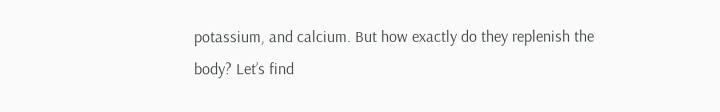potassium, and calcium. But how exactly do they replenish the body? Let’s find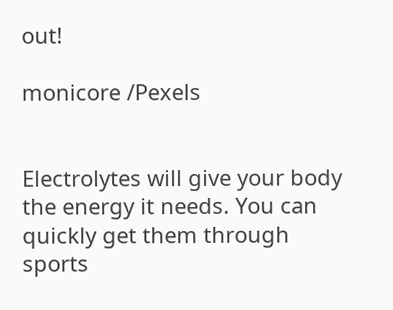out!

monicore /Pexels


Electrolytes will give your body the energy it needs. You can quickly get them through sports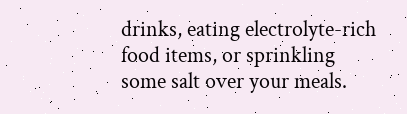drinks, eating electrolyte-rich food items, or sprinkling some salt over your meals.